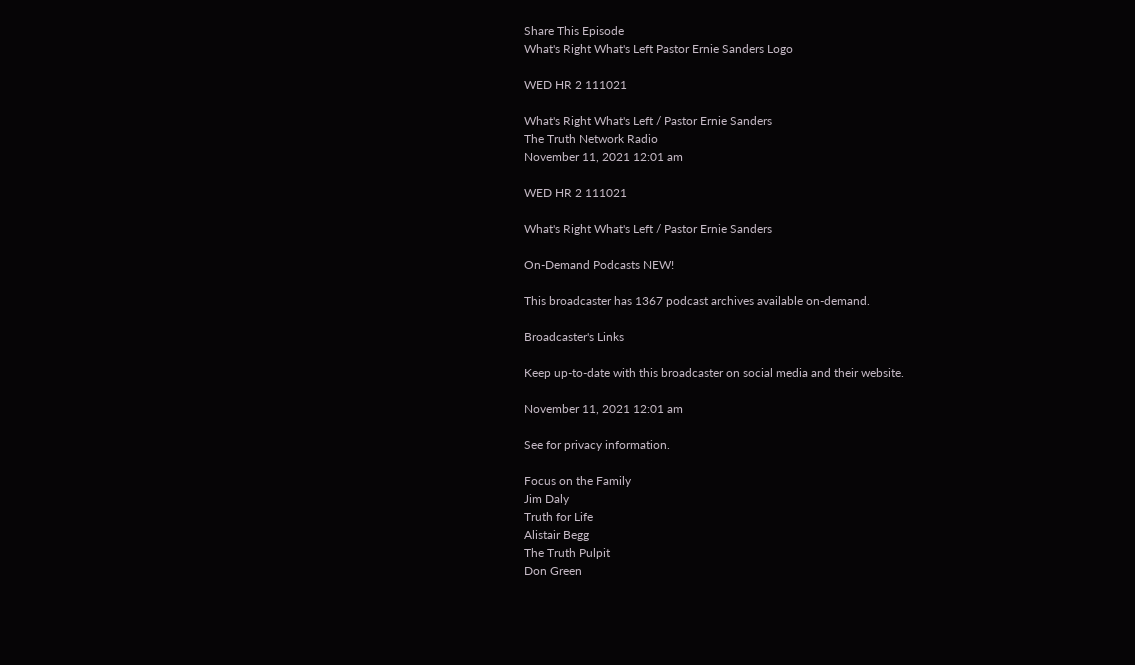Share This Episode
What's Right What's Left Pastor Ernie Sanders Logo

WED HR 2 111021

What's Right What's Left / Pastor Ernie Sanders
The Truth Network Radio
November 11, 2021 12:01 am

WED HR 2 111021

What's Right What's Left / Pastor Ernie Sanders

On-Demand Podcasts NEW!

This broadcaster has 1367 podcast archives available on-demand.

Broadcaster's Links

Keep up-to-date with this broadcaster on social media and their website.

November 11, 2021 12:01 am

See for privacy information.

Focus on the Family
Jim Daly
Truth for Life
Alistair Begg
The Truth Pulpit
Don Green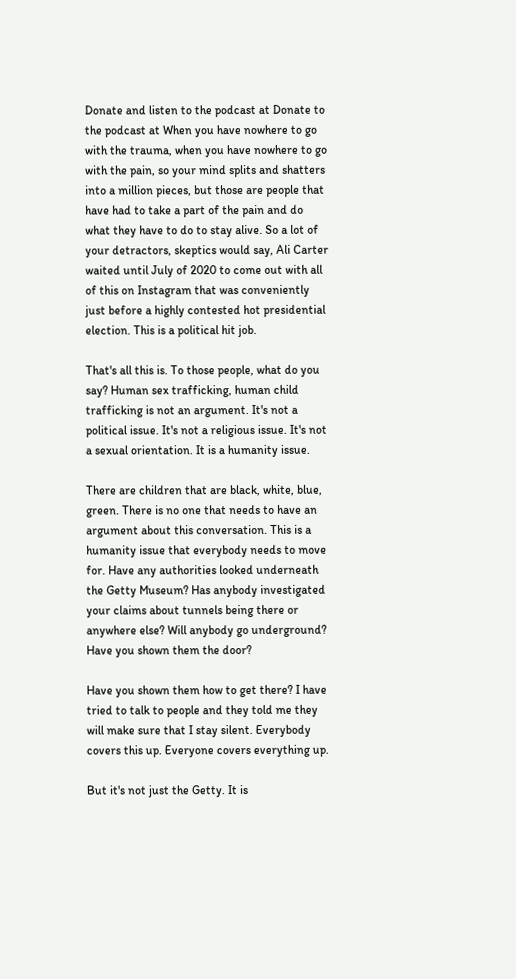Donate and listen to the podcast at Donate to the podcast at When you have nowhere to go with the trauma, when you have nowhere to go with the pain, so your mind splits and shatters into a million pieces, but those are people that have had to take a part of the pain and do what they have to do to stay alive. So a lot of your detractors, skeptics would say, Ali Carter waited until July of 2020 to come out with all of this on Instagram that was conveniently just before a highly contested hot presidential election. This is a political hit job.

That's all this is. To those people, what do you say? Human sex trafficking, human child trafficking is not an argument. It's not a political issue. It's not a religious issue. It's not a sexual orientation. It is a humanity issue.

There are children that are black, white, blue, green. There is no one that needs to have an argument about this conversation. This is a humanity issue that everybody needs to move for. Have any authorities looked underneath the Getty Museum? Has anybody investigated your claims about tunnels being there or anywhere else? Will anybody go underground? Have you shown them the door?

Have you shown them how to get there? I have tried to talk to people and they told me they will make sure that I stay silent. Everybody covers this up. Everyone covers everything up.

But it's not just the Getty. It is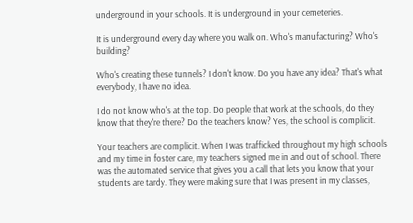underground in your schools. It is underground in your cemeteries.

It is underground every day where you walk on. Who's manufacturing? Who's building?

Who's creating these tunnels? I don't know. Do you have any idea? That's what everybody, I have no idea.

I do not know who's at the top. Do people that work at the schools, do they know that they're there? Do the teachers know? Yes, the school is complicit.

Your teachers are complicit. When I was trafficked throughout my high schools and my time in foster care, my teachers signed me in and out of school. There was the automated service that gives you a call that lets you know that your students are tardy. They were making sure that I was present in my classes,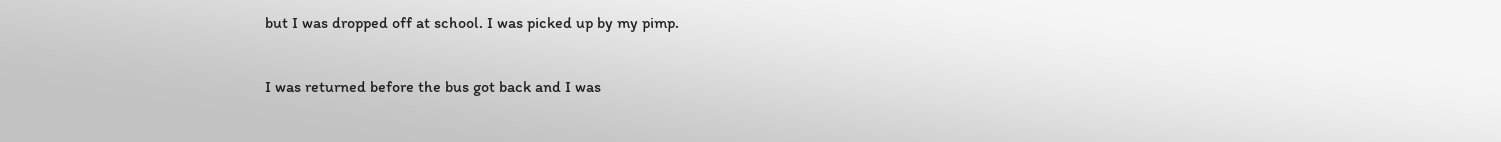but I was dropped off at school. I was picked up by my pimp.

I was returned before the bus got back and I was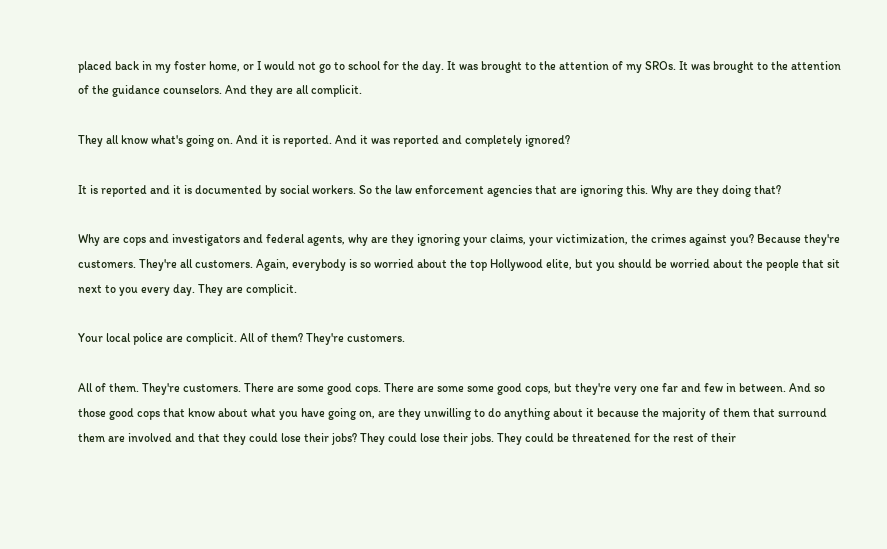placed back in my foster home, or I would not go to school for the day. It was brought to the attention of my SROs. It was brought to the attention of the guidance counselors. And they are all complicit.

They all know what's going on. And it is reported. And it was reported and completely ignored?

It is reported and it is documented by social workers. So the law enforcement agencies that are ignoring this. Why are they doing that?

Why are cops and investigators and federal agents, why are they ignoring your claims, your victimization, the crimes against you? Because they're customers. They're all customers. Again, everybody is so worried about the top Hollywood elite, but you should be worried about the people that sit next to you every day. They are complicit.

Your local police are complicit. All of them? They're customers.

All of them. They're customers. There are some good cops. There are some some good cops, but they're very one far and few in between. And so those good cops that know about what you have going on, are they unwilling to do anything about it because the majority of them that surround them are involved and that they could lose their jobs? They could lose their jobs. They could be threatened for the rest of their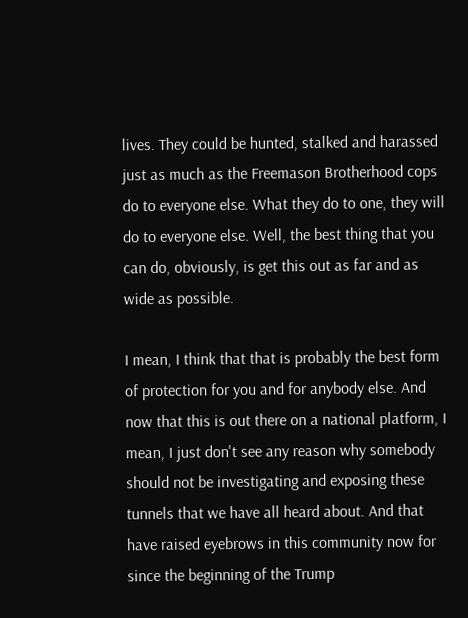lives. They could be hunted, stalked and harassed just as much as the Freemason Brotherhood cops do to everyone else. What they do to one, they will do to everyone else. Well, the best thing that you can do, obviously, is get this out as far and as wide as possible.

I mean, I think that that is probably the best form of protection for you and for anybody else. And now that this is out there on a national platform, I mean, I just don't see any reason why somebody should not be investigating and exposing these tunnels that we have all heard about. And that have raised eyebrows in this community now for since the beginning of the Trump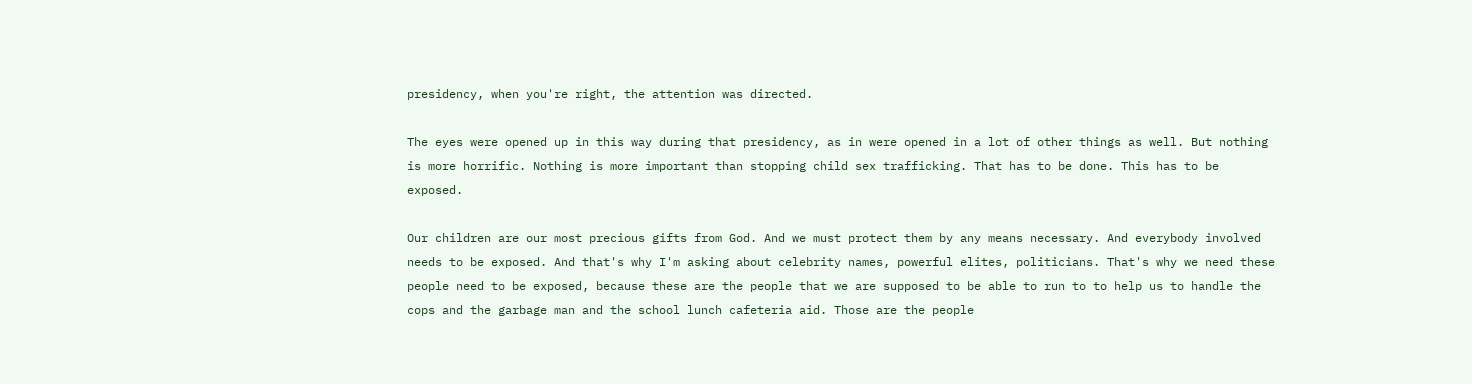presidency, when you're right, the attention was directed.

The eyes were opened up in this way during that presidency, as in were opened in a lot of other things as well. But nothing is more horrific. Nothing is more important than stopping child sex trafficking. That has to be done. This has to be exposed.

Our children are our most precious gifts from God. And we must protect them by any means necessary. And everybody involved needs to be exposed. And that's why I'm asking about celebrity names, powerful elites, politicians. That's why we need these people need to be exposed, because these are the people that we are supposed to be able to run to to help us to handle the cops and the garbage man and the school lunch cafeteria aid. Those are the people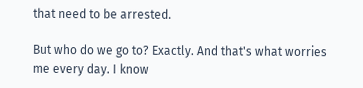that need to be arrested.

But who do we go to? Exactly. And that's what worries me every day. I know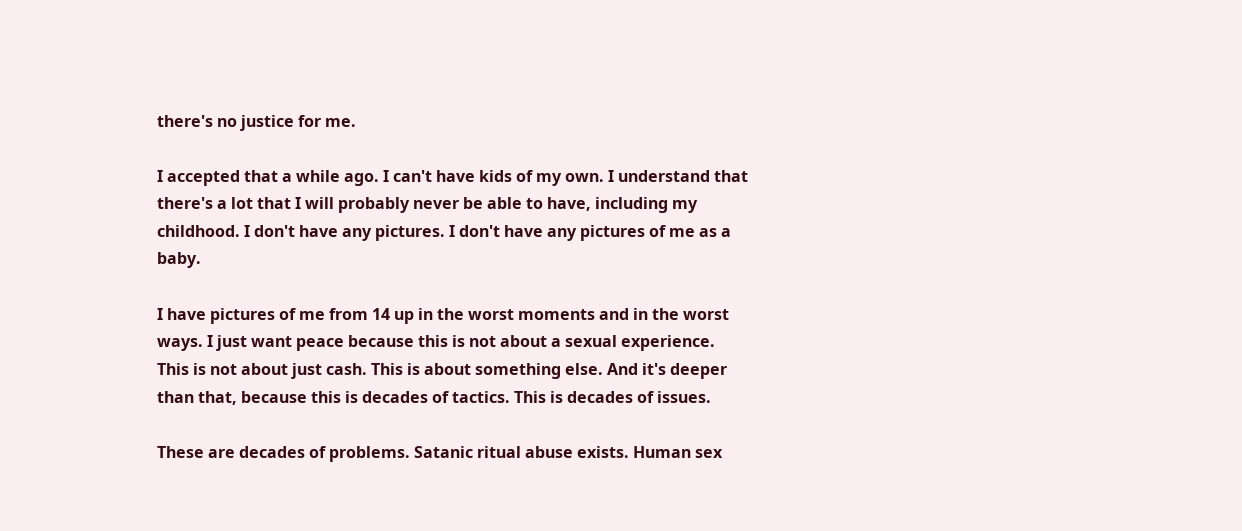there's no justice for me.

I accepted that a while ago. I can't have kids of my own. I understand that there's a lot that I will probably never be able to have, including my childhood. I don't have any pictures. I don't have any pictures of me as a baby.

I have pictures of me from 14 up in the worst moments and in the worst ways. I just want peace because this is not about a sexual experience. This is not about just cash. This is about something else. And it's deeper than that, because this is decades of tactics. This is decades of issues.

These are decades of problems. Satanic ritual abuse exists. Human sex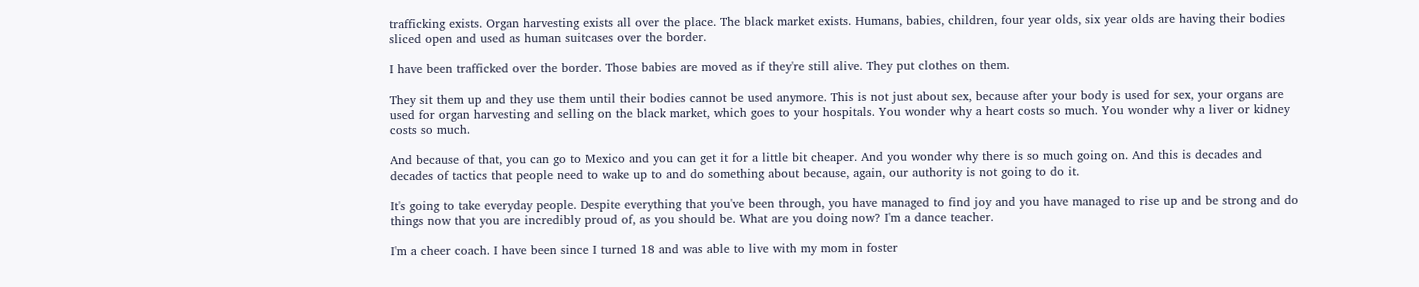trafficking exists. Organ harvesting exists all over the place. The black market exists. Humans, babies, children, four year olds, six year olds are having their bodies sliced open and used as human suitcases over the border.

I have been trafficked over the border. Those babies are moved as if they're still alive. They put clothes on them.

They sit them up and they use them until their bodies cannot be used anymore. This is not just about sex, because after your body is used for sex, your organs are used for organ harvesting and selling on the black market, which goes to your hospitals. You wonder why a heart costs so much. You wonder why a liver or kidney costs so much.

And because of that, you can go to Mexico and you can get it for a little bit cheaper. And you wonder why there is so much going on. And this is decades and decades of tactics that people need to wake up to and do something about because, again, our authority is not going to do it.

It's going to take everyday people. Despite everything that you've been through, you have managed to find joy and you have managed to rise up and be strong and do things now that you are incredibly proud of, as you should be. What are you doing now? I'm a dance teacher.

I'm a cheer coach. I have been since I turned 18 and was able to live with my mom in foster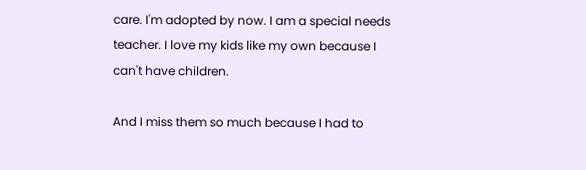care. I'm adopted by now. I am a special needs teacher. I love my kids like my own because I can't have children.

And I miss them so much because I had to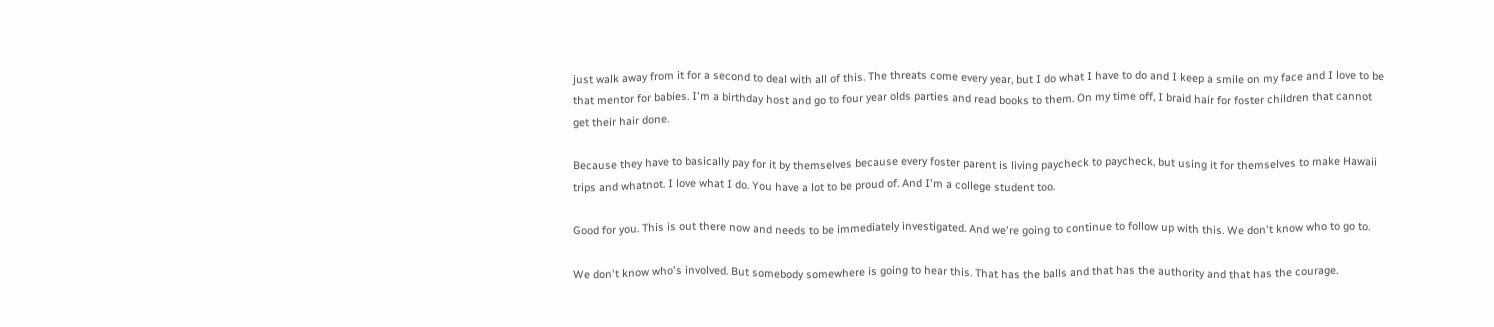just walk away from it for a second to deal with all of this. The threats come every year, but I do what I have to do and I keep a smile on my face and I love to be that mentor for babies. I'm a birthday host and go to four year olds parties and read books to them. On my time off, I braid hair for foster children that cannot get their hair done.

Because they have to basically pay for it by themselves because every foster parent is living paycheck to paycheck, but using it for themselves to make Hawaii trips and whatnot. I love what I do. You have a lot to be proud of. And I'm a college student too.

Good for you. This is out there now and needs to be immediately investigated. And we're going to continue to follow up with this. We don't know who to go to.

We don't know who's involved. But somebody somewhere is going to hear this. That has the balls and that has the authority and that has the courage.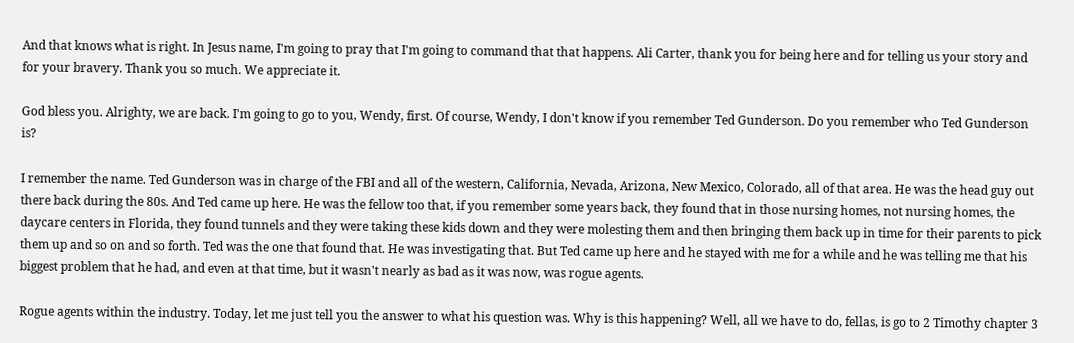And that knows what is right. In Jesus name, I'm going to pray that I'm going to command that that happens. Ali Carter, thank you for being here and for telling us your story and for your bravery. Thank you so much. We appreciate it.

God bless you. Alrighty, we are back. I'm going to go to you, Wendy, first. Of course, Wendy, I don't know if you remember Ted Gunderson. Do you remember who Ted Gunderson is?

I remember the name. Ted Gunderson was in charge of the FBI and all of the western, California, Nevada, Arizona, New Mexico, Colorado, all of that area. He was the head guy out there back during the 80s. And Ted came up here. He was the fellow too that, if you remember some years back, they found that in those nursing homes, not nursing homes, the daycare centers in Florida, they found tunnels and they were taking these kids down and they were molesting them and then bringing them back up in time for their parents to pick them up and so on and so forth. Ted was the one that found that. He was investigating that. But Ted came up here and he stayed with me for a while and he was telling me that his biggest problem that he had, and even at that time, but it wasn't nearly as bad as it was now, was rogue agents.

Rogue agents within the industry. Today, let me just tell you the answer to what his question was. Why is this happening? Well, all we have to do, fellas, is go to 2 Timothy chapter 3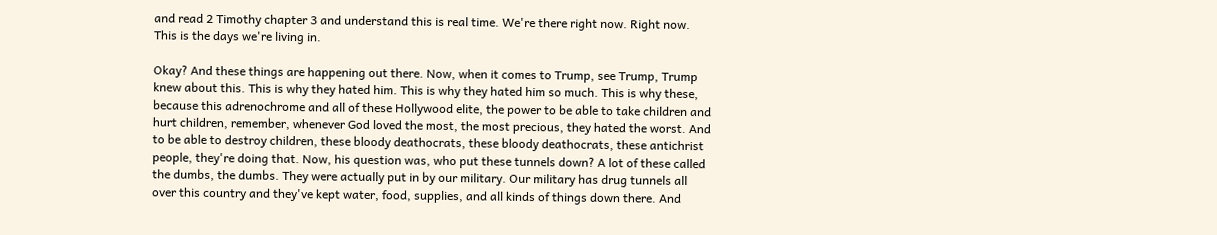and read 2 Timothy chapter 3 and understand this is real time. We're there right now. Right now. This is the days we're living in.

Okay? And these things are happening out there. Now, when it comes to Trump, see Trump, Trump knew about this. This is why they hated him. This is why they hated him so much. This is why these, because this adrenochrome and all of these Hollywood elite, the power to be able to take children and hurt children, remember, whenever God loved the most, the most precious, they hated the worst. And to be able to destroy children, these bloody deathocrats, these bloody deathocrats, these antichrist people, they're doing that. Now, his question was, who put these tunnels down? A lot of these called the dumbs, the dumbs. They were actually put in by our military. Our military has drug tunnels all over this country and they've kept water, food, supplies, and all kinds of things down there. And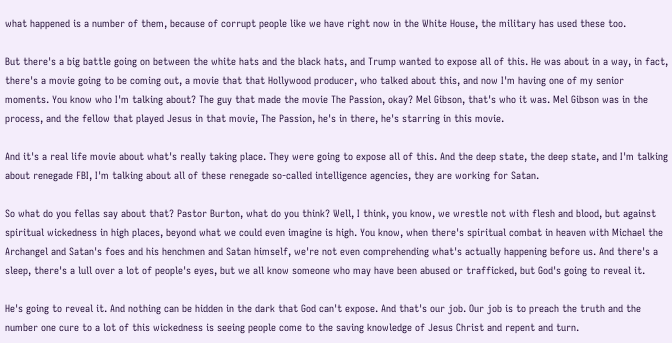what happened is a number of them, because of corrupt people like we have right now in the White House, the military has used these too.

But there's a big battle going on between the white hats and the black hats, and Trump wanted to expose all of this. He was about in a way, in fact, there's a movie going to be coming out, a movie that that Hollywood producer, who talked about this, and now I'm having one of my senior moments. You know who I'm talking about? The guy that made the movie The Passion, okay? Mel Gibson, that's who it was. Mel Gibson was in the process, and the fellow that played Jesus in that movie, The Passion, he's in there, he's starring in this movie.

And it's a real life movie about what's really taking place. They were going to expose all of this. And the deep state, the deep state, and I'm talking about renegade FBI, I'm talking about all of these renegade so-called intelligence agencies, they are working for Satan.

So what do you fellas say about that? Pastor Burton, what do you think? Well, I think, you know, we wrestle not with flesh and blood, but against spiritual wickedness in high places, beyond what we could even imagine is high. You know, when there's spiritual combat in heaven with Michael the Archangel and Satan's foes and his henchmen and Satan himself, we're not even comprehending what's actually happening before us. And there's a sleep, there's a lull over a lot of people's eyes, but we all know someone who may have been abused or trafficked, but God's going to reveal it.

He's going to reveal it. And nothing can be hidden in the dark that God can't expose. And that's our job. Our job is to preach the truth and the number one cure to a lot of this wickedness is seeing people come to the saving knowledge of Jesus Christ and repent and turn.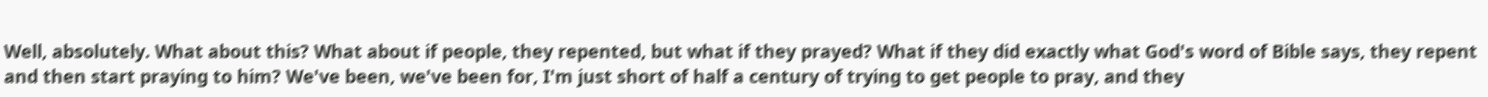Well, absolutely. What about this? What about if people, they repented, but what if they prayed? What if they did exactly what God's word of Bible says, they repent and then start praying to him? We've been, we've been for, I'm just short of half a century of trying to get people to pray, and they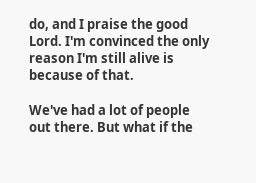do, and I praise the good Lord. I'm convinced the only reason I'm still alive is because of that.

We've had a lot of people out there. But what if the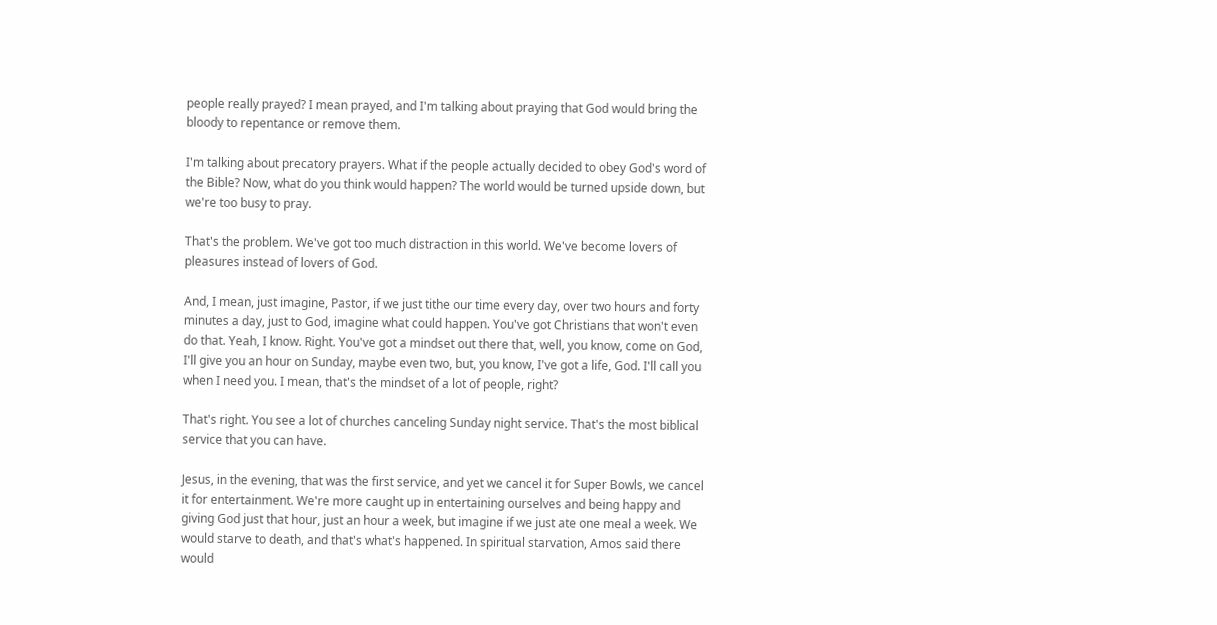people really prayed? I mean prayed, and I'm talking about praying that God would bring the bloody to repentance or remove them.

I'm talking about precatory prayers. What if the people actually decided to obey God's word of the Bible? Now, what do you think would happen? The world would be turned upside down, but we're too busy to pray.

That's the problem. We've got too much distraction in this world. We've become lovers of pleasures instead of lovers of God.

And, I mean, just imagine, Pastor, if we just tithe our time every day, over two hours and forty minutes a day, just to God, imagine what could happen. You've got Christians that won't even do that. Yeah, I know. Right. You've got a mindset out there that, well, you know, come on God, I'll give you an hour on Sunday, maybe even two, but, you know, I've got a life, God. I'll call you when I need you. I mean, that's the mindset of a lot of people, right?

That's right. You see a lot of churches canceling Sunday night service. That's the most biblical service that you can have.

Jesus, in the evening, that was the first service, and yet we cancel it for Super Bowls, we cancel it for entertainment. We're more caught up in entertaining ourselves and being happy and giving God just that hour, just an hour a week, but imagine if we just ate one meal a week. We would starve to death, and that's what's happened. In spiritual starvation, Amos said there would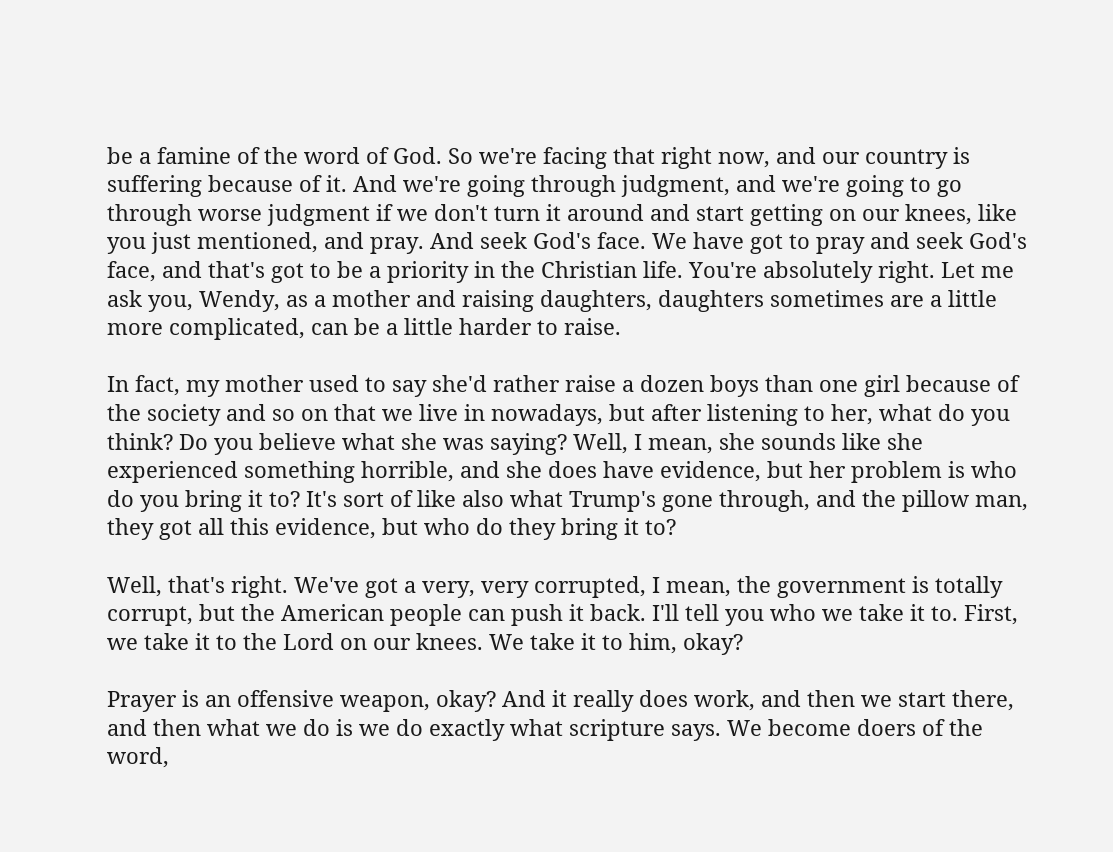be a famine of the word of God. So we're facing that right now, and our country is suffering because of it. And we're going through judgment, and we're going to go through worse judgment if we don't turn it around and start getting on our knees, like you just mentioned, and pray. And seek God's face. We have got to pray and seek God's face, and that's got to be a priority in the Christian life. You're absolutely right. Let me ask you, Wendy, as a mother and raising daughters, daughters sometimes are a little more complicated, can be a little harder to raise.

In fact, my mother used to say she'd rather raise a dozen boys than one girl because of the society and so on that we live in nowadays, but after listening to her, what do you think? Do you believe what she was saying? Well, I mean, she sounds like she experienced something horrible, and she does have evidence, but her problem is who do you bring it to? It's sort of like also what Trump's gone through, and the pillow man, they got all this evidence, but who do they bring it to?

Well, that's right. We've got a very, very corrupted, I mean, the government is totally corrupt, but the American people can push it back. I'll tell you who we take it to. First, we take it to the Lord on our knees. We take it to him, okay?

Prayer is an offensive weapon, okay? And it really does work, and then we start there, and then what we do is we do exactly what scripture says. We become doers of the word,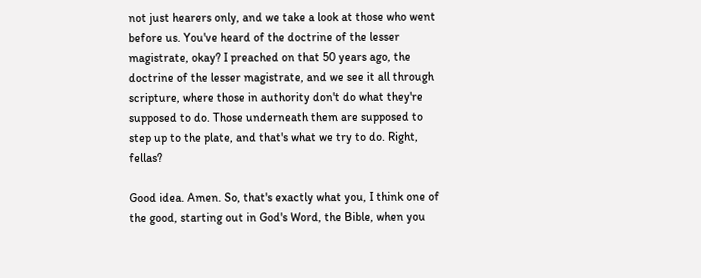not just hearers only, and we take a look at those who went before us. You've heard of the doctrine of the lesser magistrate, okay? I preached on that 50 years ago, the doctrine of the lesser magistrate, and we see it all through scripture, where those in authority don't do what they're supposed to do. Those underneath them are supposed to step up to the plate, and that's what we try to do. Right, fellas?

Good idea. Amen. So, that's exactly what you, I think one of the good, starting out in God's Word, the Bible, when you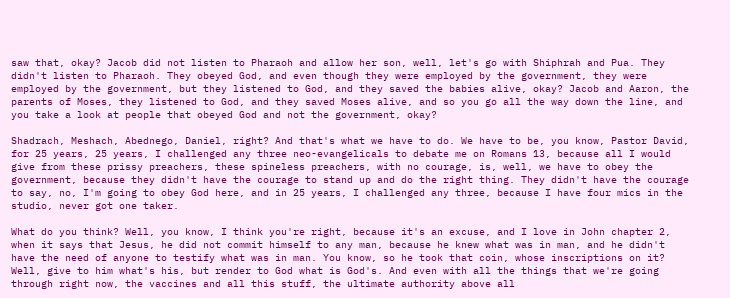saw that, okay? Jacob did not listen to Pharaoh and allow her son, well, let's go with Shiphrah and Pua. They didn't listen to Pharaoh. They obeyed God, and even though they were employed by the government, they were employed by the government, but they listened to God, and they saved the babies alive, okay? Jacob and Aaron, the parents of Moses, they listened to God, and they saved Moses alive, and so you go all the way down the line, and you take a look at people that obeyed God and not the government, okay?

Shadrach, Meshach, Abednego, Daniel, right? And that's what we have to do. We have to be, you know, Pastor David, for 25 years, 25 years, I challenged any three neo-evangelicals to debate me on Romans 13, because all I would give from these prissy preachers, these spineless preachers, with no courage, is, well, we have to obey the government, because they didn't have the courage to stand up and do the right thing. They didn't have the courage to say, no, I'm going to obey God here, and in 25 years, I challenged any three, because I have four mics in the studio, never got one taker.

What do you think? Well, you know, I think you're right, because it's an excuse, and I love in John chapter 2, when it says that Jesus, he did not commit himself to any man, because he knew what was in man, and he didn't have the need of anyone to testify what was in man. You know, so he took that coin, whose inscriptions on it? Well, give to him what's his, but render to God what is God's. And even with all the things that we're going through right now, the vaccines and all this stuff, the ultimate authority above all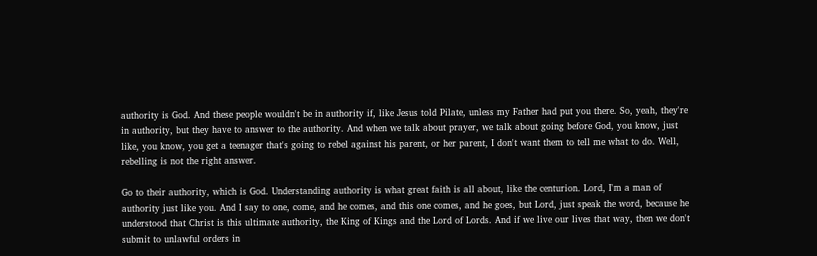authority is God. And these people wouldn't be in authority if, like Jesus told Pilate, unless my Father had put you there. So, yeah, they're in authority, but they have to answer to the authority. And when we talk about prayer, we talk about going before God, you know, just like, you know, you get a teenager that's going to rebel against his parent, or her parent, I don't want them to tell me what to do. Well, rebelling is not the right answer.

Go to their authority, which is God. Understanding authority is what great faith is all about, like the centurion. Lord, I'm a man of authority just like you. And I say to one, come, and he comes, and this one comes, and he goes, but Lord, just speak the word, because he understood that Christ is this ultimate authority, the King of Kings and the Lord of Lords. And if we live our lives that way, then we don't submit to unlawful orders in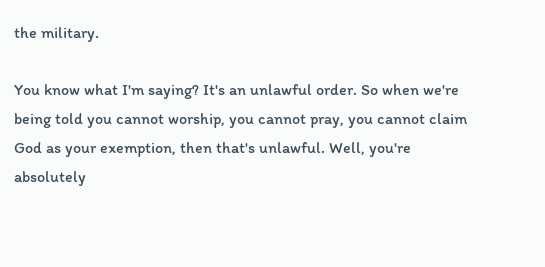the military.

You know what I'm saying? It's an unlawful order. So when we're being told you cannot worship, you cannot pray, you cannot claim God as your exemption, then that's unlawful. Well, you're absolutely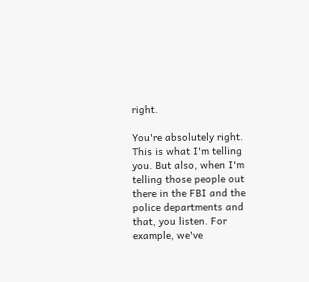right.

You're absolutely right. This is what I'm telling you. But also, when I'm telling those people out there in the FBI and the police departments and that, you listen. For example, we've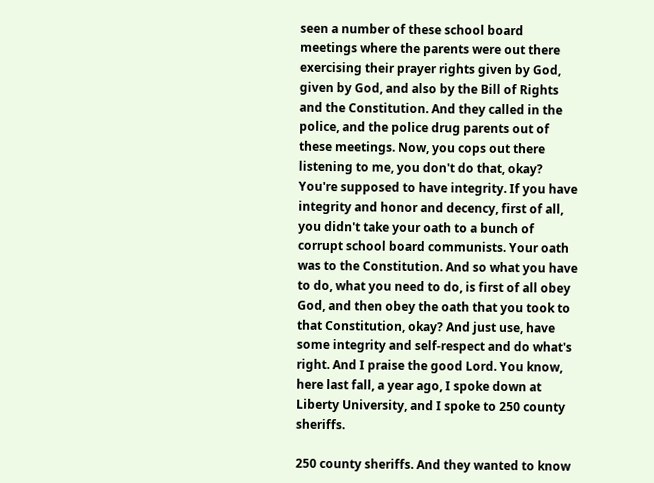seen a number of these school board meetings where the parents were out there exercising their prayer rights given by God, given by God, and also by the Bill of Rights and the Constitution. And they called in the police, and the police drug parents out of these meetings. Now, you cops out there listening to me, you don't do that, okay? You're supposed to have integrity. If you have integrity and honor and decency, first of all, you didn't take your oath to a bunch of corrupt school board communists. Your oath was to the Constitution. And so what you have to do, what you need to do, is first of all obey God, and then obey the oath that you took to that Constitution, okay? And just use, have some integrity and self-respect and do what's right. And I praise the good Lord. You know, here last fall, a year ago, I spoke down at Liberty University, and I spoke to 250 county sheriffs.

250 county sheriffs. And they wanted to know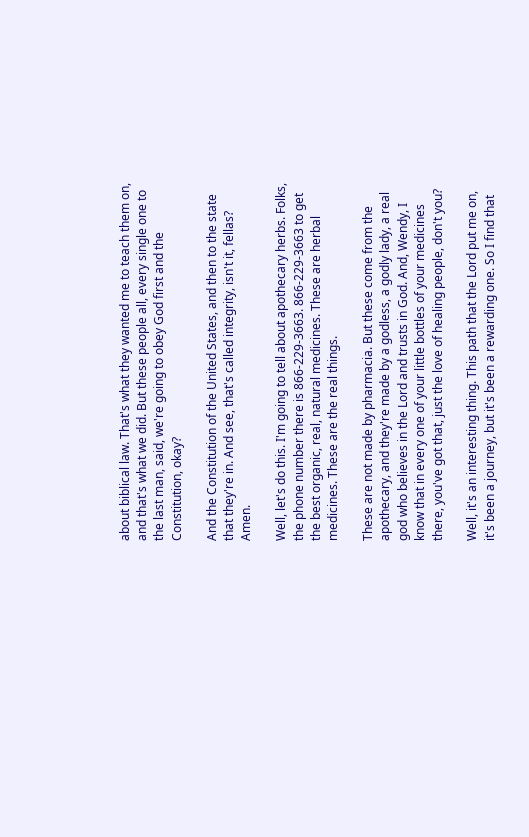about biblical law. That's what they wanted me to teach them on, and that's what we did. But these people all, every single one to the last man, said, we're going to obey God first and the Constitution, okay?

And the Constitution of the United States, and then to the state that they're in. And see, that's called integrity, isn't it, fellas? Amen.

Well, let's do this. I'm going to tell about apothecary herbs. Folks, the phone number there is 866-229-3663. 866-229-3663 to get the best organic, real, natural medicines. These are herbal medicines. These are the real things.

These are not made by pharmacia. But these come from the apothecary, and they're made by a godless, a godly lady, a real god who believes in the Lord and trusts in God. And, Wendy, I know that in every one of your little bottles of your medicines there, you've got that, just the love of healing people, don't you?

Well, it's an interesting thing. This path that the Lord put me on, it's been a journey, but it's been a rewarding one. So I find that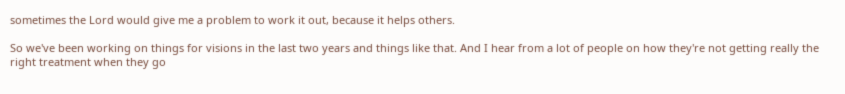sometimes the Lord would give me a problem to work it out, because it helps others.

So we've been working on things for visions in the last two years and things like that. And I hear from a lot of people on how they're not getting really the right treatment when they go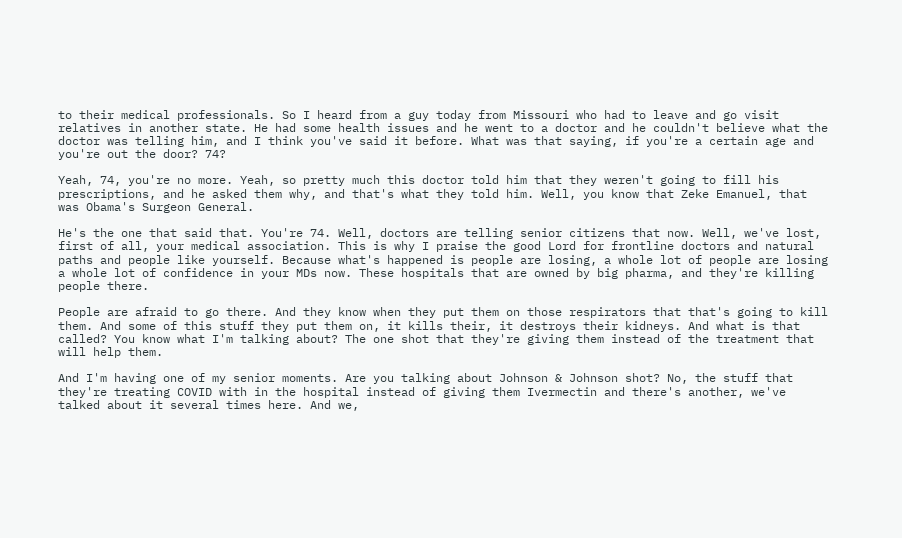to their medical professionals. So I heard from a guy today from Missouri who had to leave and go visit relatives in another state. He had some health issues and he went to a doctor and he couldn't believe what the doctor was telling him, and I think you've said it before. What was that saying, if you're a certain age and you're out the door? 74?

Yeah, 74, you're no more. Yeah, so pretty much this doctor told him that they weren't going to fill his prescriptions, and he asked them why, and that's what they told him. Well, you know that Zeke Emanuel, that was Obama's Surgeon General.

He's the one that said that. You're 74. Well, doctors are telling senior citizens that now. Well, we've lost, first of all, your medical association. This is why I praise the good Lord for frontline doctors and natural paths and people like yourself. Because what's happened is people are losing, a whole lot of people are losing a whole lot of confidence in your MDs now. These hospitals that are owned by big pharma, and they're killing people there.

People are afraid to go there. And they know when they put them on those respirators that that's going to kill them. And some of this stuff they put them on, it kills their, it destroys their kidneys. And what is that called? You know what I'm talking about? The one shot that they're giving them instead of the treatment that will help them.

And I'm having one of my senior moments. Are you talking about Johnson & Johnson shot? No, the stuff that they're treating COVID with in the hospital instead of giving them Ivermectin and there's another, we've talked about it several times here. And we,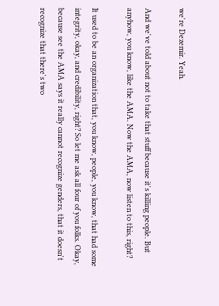we're Dezemir. Yeah.

And we've told about not to take that stuff because it's killing people. But anyhow, you know, like the AMA. Now the AMA, now listen to this, right?

It used to be an organization that, you know, people, you know, that had some integrity, okay, and credibility, right? So let me ask all four of you folks. Okay, because see the AMA says it really cannot recognize genders, that it doesn't recognize that there's two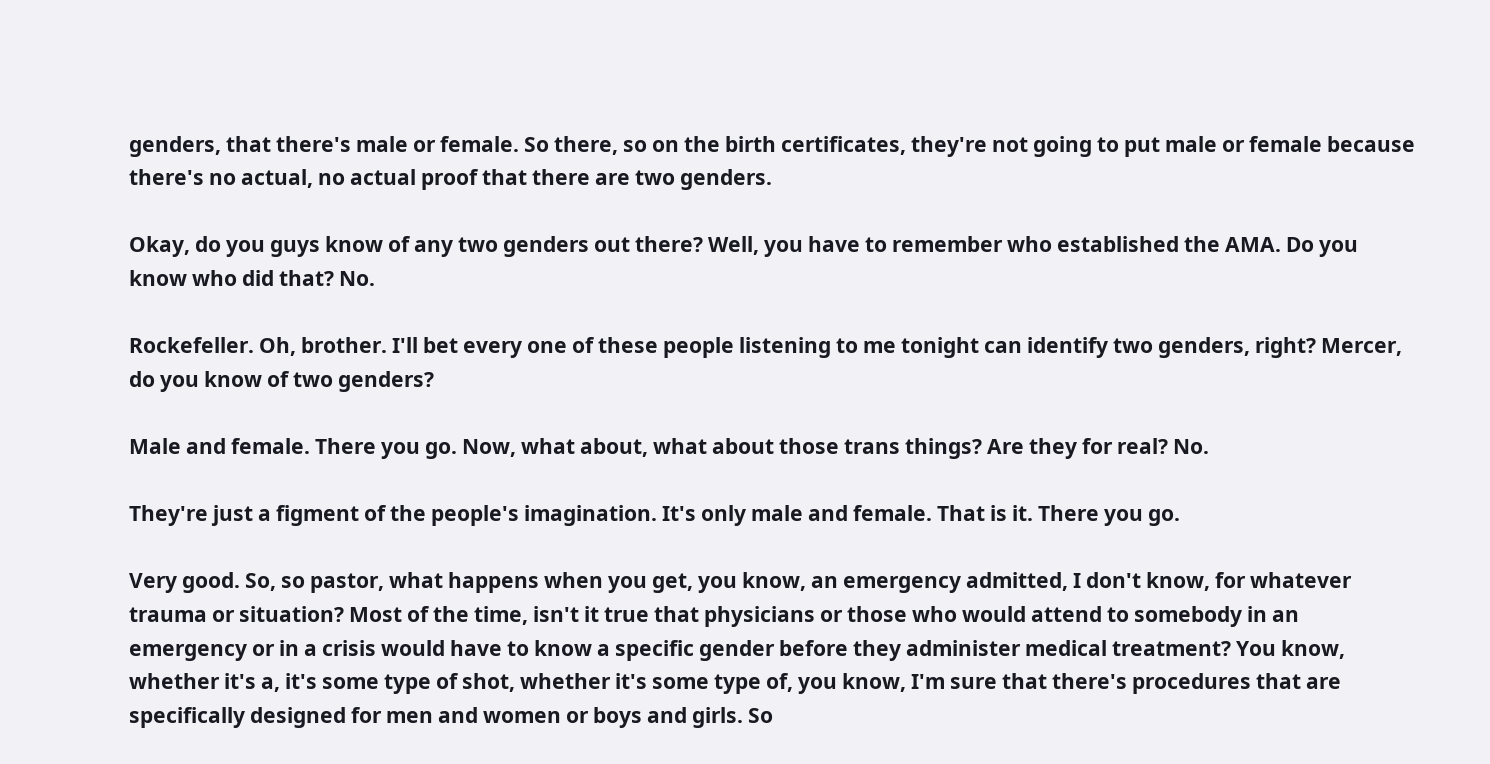genders, that there's male or female. So there, so on the birth certificates, they're not going to put male or female because there's no actual, no actual proof that there are two genders.

Okay, do you guys know of any two genders out there? Well, you have to remember who established the AMA. Do you know who did that? No.

Rockefeller. Oh, brother. I'll bet every one of these people listening to me tonight can identify two genders, right? Mercer, do you know of two genders?

Male and female. There you go. Now, what about, what about those trans things? Are they for real? No.

They're just a figment of the people's imagination. It's only male and female. That is it. There you go.

Very good. So, so pastor, what happens when you get, you know, an emergency admitted, I don't know, for whatever trauma or situation? Most of the time, isn't it true that physicians or those who would attend to somebody in an emergency or in a crisis would have to know a specific gender before they administer medical treatment? You know, whether it's a, it's some type of shot, whether it's some type of, you know, I'm sure that there's procedures that are specifically designed for men and women or boys and girls. So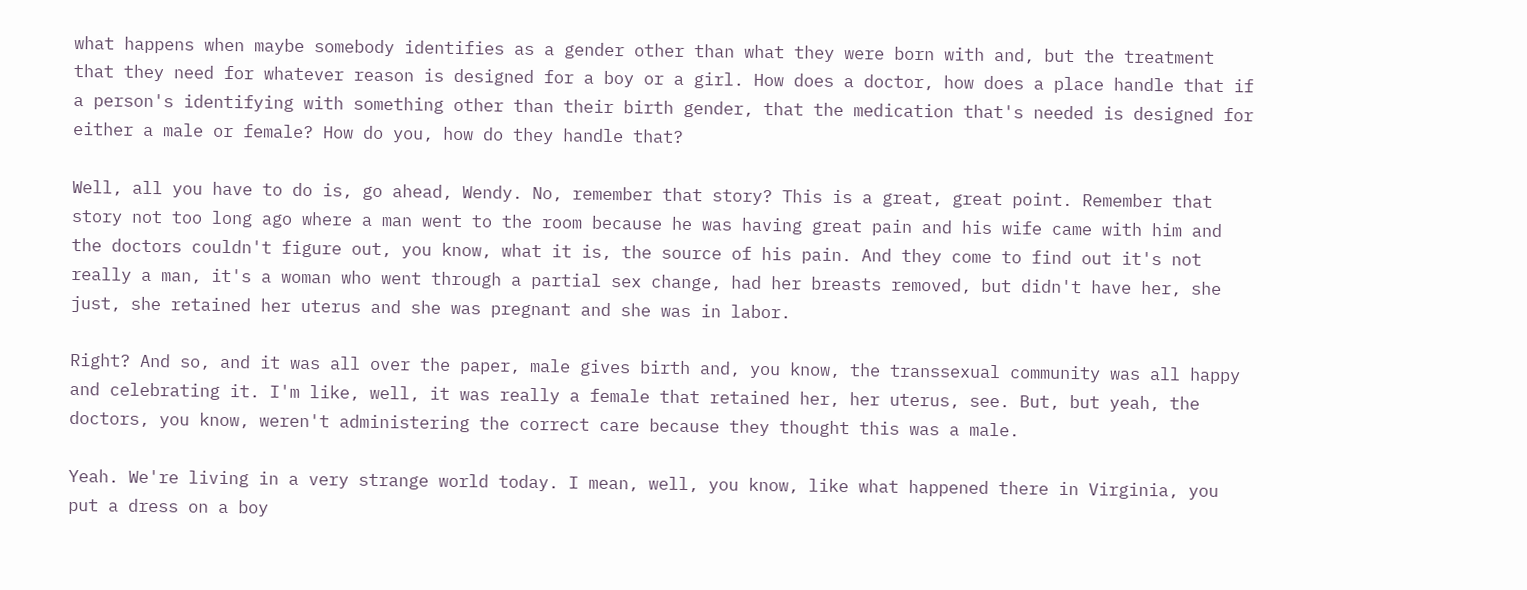what happens when maybe somebody identifies as a gender other than what they were born with and, but the treatment that they need for whatever reason is designed for a boy or a girl. How does a doctor, how does a place handle that if a person's identifying with something other than their birth gender, that the medication that's needed is designed for either a male or female? How do you, how do they handle that?

Well, all you have to do is, go ahead, Wendy. No, remember that story? This is a great, great point. Remember that story not too long ago where a man went to the room because he was having great pain and his wife came with him and the doctors couldn't figure out, you know, what it is, the source of his pain. And they come to find out it's not really a man, it's a woman who went through a partial sex change, had her breasts removed, but didn't have her, she just, she retained her uterus and she was pregnant and she was in labor.

Right? And so, and it was all over the paper, male gives birth and, you know, the transsexual community was all happy and celebrating it. I'm like, well, it was really a female that retained her, her uterus, see. But, but yeah, the doctors, you know, weren't administering the correct care because they thought this was a male.

Yeah. We're living in a very strange world today. I mean, well, you know, like what happened there in Virginia, you put a dress on a boy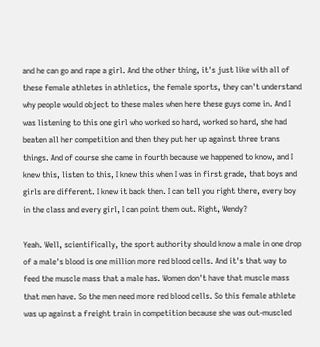and he can go and rape a girl. And the other thing, it's just like with all of these female athletes in athletics, the female sports, they can't understand why people would object to these males when here these guys come in. And I was listening to this one girl who worked so hard, worked so hard, she had beaten all her competition and then they put her up against three trans things. And of course she came in fourth because we happened to know, and I knew this, listen to this, I knew this when I was in first grade, that boys and girls are different. I knew it back then. I can tell you right there, every boy in the class and every girl, I can point them out. Right, Wendy?

Yeah. Well, scientifically, the sport authority should know a male in one drop of a male's blood is one million more red blood cells. And it's that way to feed the muscle mass that a male has. Women don't have that muscle mass that men have. So the men need more red blood cells. So this female athlete was up against a freight train in competition because she was out-muscled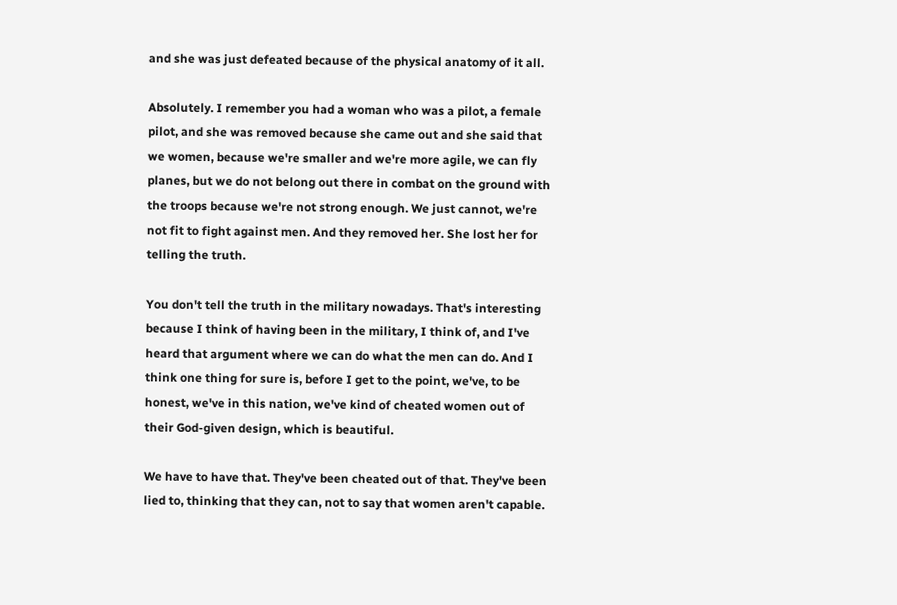and she was just defeated because of the physical anatomy of it all.

Absolutely. I remember you had a woman who was a pilot, a female pilot, and she was removed because she came out and she said that we women, because we're smaller and we're more agile, we can fly planes, but we do not belong out there in combat on the ground with the troops because we're not strong enough. We just cannot, we're not fit to fight against men. And they removed her. She lost her for telling the truth.

You don't tell the truth in the military nowadays. That's interesting because I think of having been in the military, I think of, and I've heard that argument where we can do what the men can do. And I think one thing for sure is, before I get to the point, we've, to be honest, we've in this nation, we've kind of cheated women out of their God-given design, which is beautiful.

We have to have that. They've been cheated out of that. They've been lied to, thinking that they can, not to say that women aren't capable.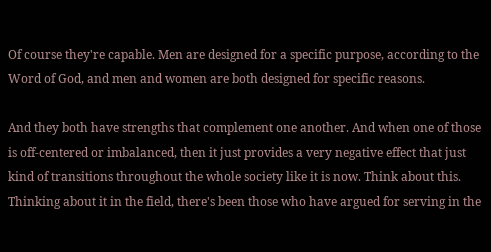Of course they're capable. Men are designed for a specific purpose, according to the Word of God, and men and women are both designed for specific reasons.

And they both have strengths that complement one another. And when one of those is off-centered or imbalanced, then it just provides a very negative effect that just kind of transitions throughout the whole society like it is now. Think about this. Thinking about it in the field, there's been those who have argued for serving in the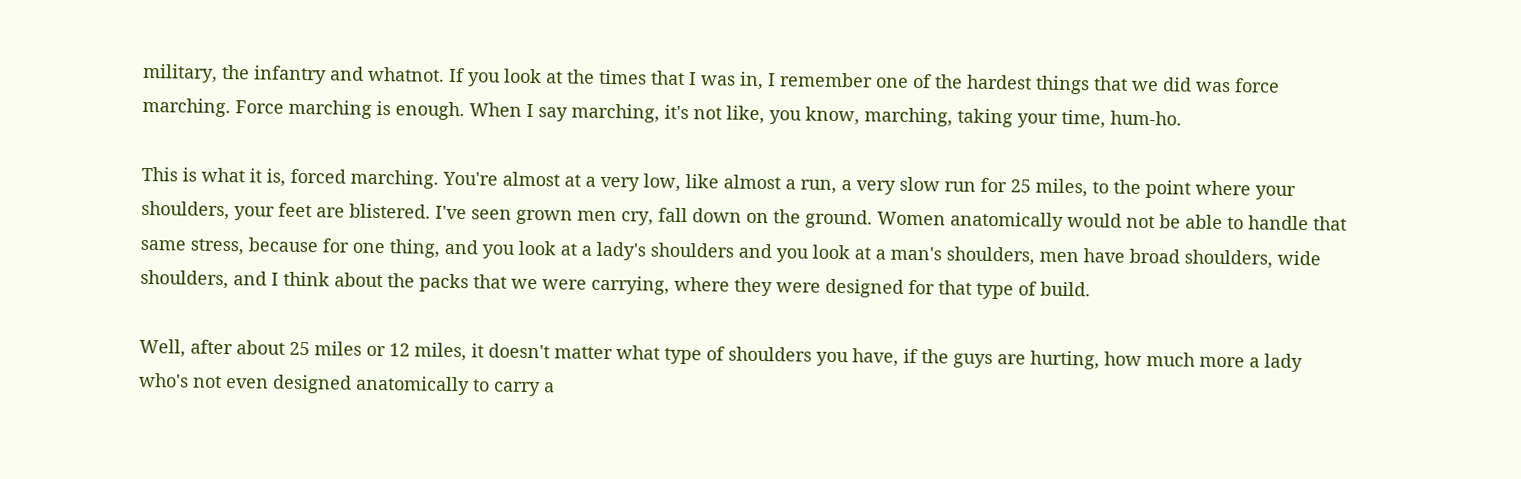military, the infantry and whatnot. If you look at the times that I was in, I remember one of the hardest things that we did was force marching. Force marching is enough. When I say marching, it's not like, you know, marching, taking your time, hum-ho.

This is what it is, forced marching. You're almost at a very low, like almost a run, a very slow run for 25 miles, to the point where your shoulders, your feet are blistered. I've seen grown men cry, fall down on the ground. Women anatomically would not be able to handle that same stress, because for one thing, and you look at a lady's shoulders and you look at a man's shoulders, men have broad shoulders, wide shoulders, and I think about the packs that we were carrying, where they were designed for that type of build.

Well, after about 25 miles or 12 miles, it doesn't matter what type of shoulders you have, if the guys are hurting, how much more a lady who's not even designed anatomically to carry a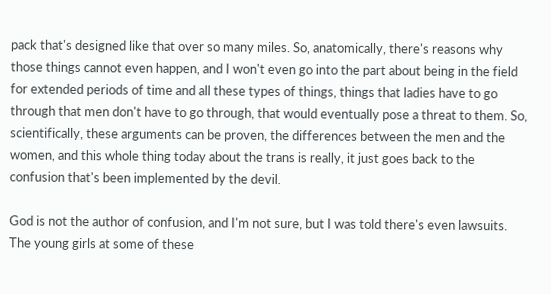pack that's designed like that over so many miles. So, anatomically, there's reasons why those things cannot even happen, and I won't even go into the part about being in the field for extended periods of time and all these types of things, things that ladies have to go through that men don't have to go through, that would eventually pose a threat to them. So, scientifically, these arguments can be proven, the differences between the men and the women, and this whole thing today about the trans is really, it just goes back to the confusion that's been implemented by the devil.

God is not the author of confusion, and I'm not sure, but I was told there's even lawsuits. The young girls at some of these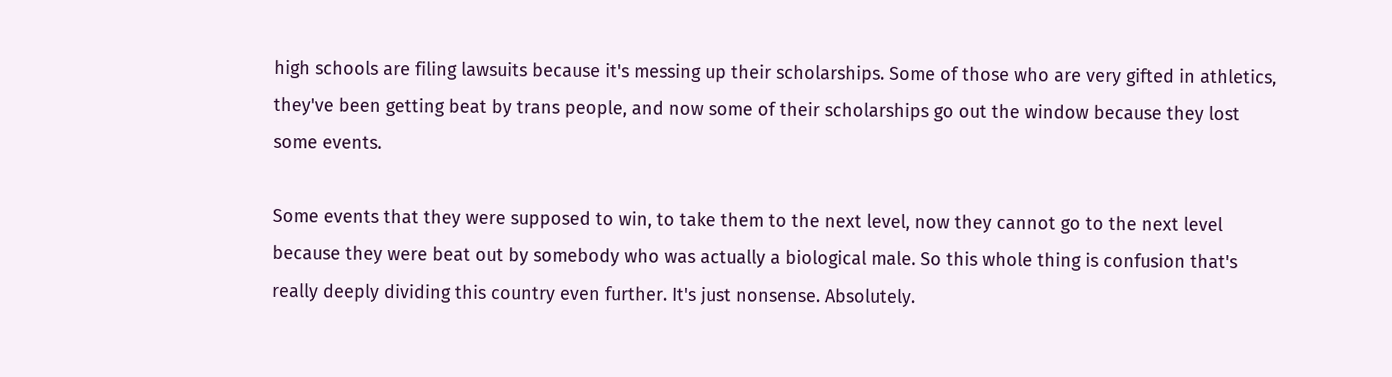high schools are filing lawsuits because it's messing up their scholarships. Some of those who are very gifted in athletics, they've been getting beat by trans people, and now some of their scholarships go out the window because they lost some events.

Some events that they were supposed to win, to take them to the next level, now they cannot go to the next level because they were beat out by somebody who was actually a biological male. So this whole thing is confusion that's really deeply dividing this country even further. It's just nonsense. Absolutely.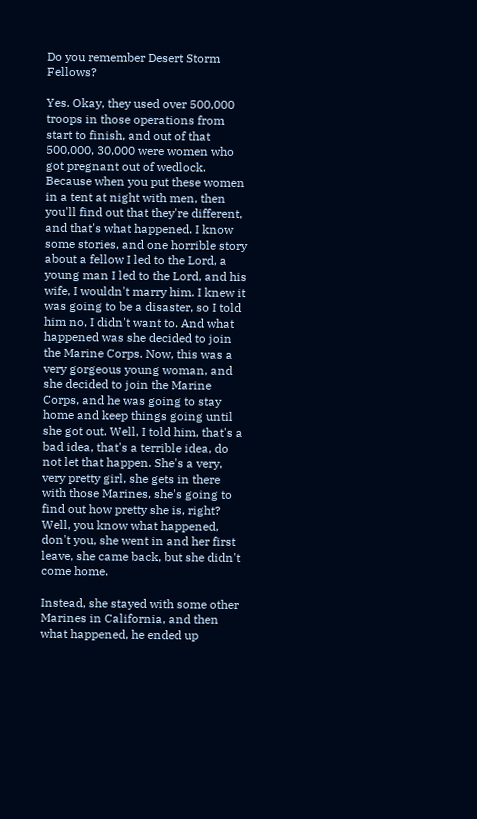Do you remember Desert Storm Fellows?

Yes. Okay, they used over 500,000 troops in those operations from start to finish, and out of that 500,000, 30,000 were women who got pregnant out of wedlock. Because when you put these women in a tent at night with men, then you'll find out that they're different, and that's what happened. I know some stories, and one horrible story about a fellow I led to the Lord, a young man I led to the Lord, and his wife, I wouldn't marry him. I knew it was going to be a disaster, so I told him no, I didn't want to. And what happened was she decided to join the Marine Corps. Now, this was a very gorgeous young woman, and she decided to join the Marine Corps, and he was going to stay home and keep things going until she got out. Well, I told him, that's a bad idea, that's a terrible idea, do not let that happen. She's a very, very pretty girl, she gets in there with those Marines, she's going to find out how pretty she is, right? Well, you know what happened, don't you, she went in and her first leave, she came back, but she didn't come home.

Instead, she stayed with some other Marines in California, and then what happened, he ended up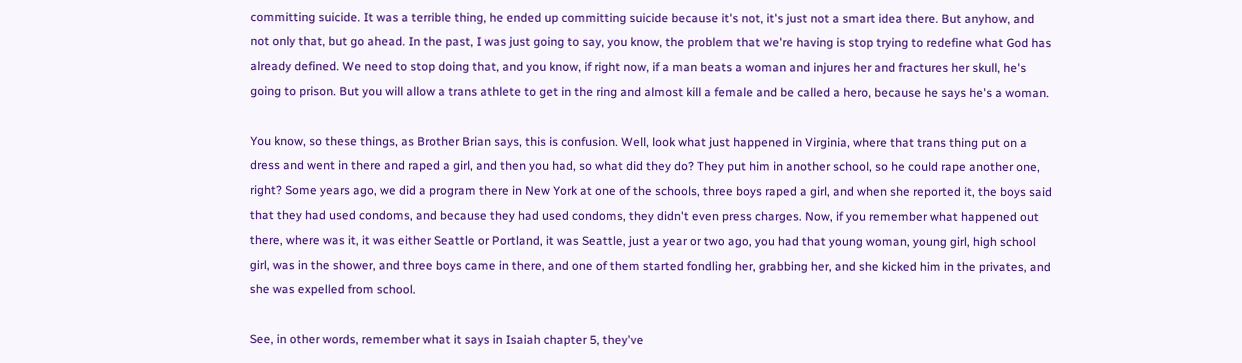committing suicide. It was a terrible thing, he ended up committing suicide because it's not, it's just not a smart idea there. But anyhow, and not only that, but go ahead. In the past, I was just going to say, you know, the problem that we're having is stop trying to redefine what God has already defined. We need to stop doing that, and you know, if right now, if a man beats a woman and injures her and fractures her skull, he's going to prison. But you will allow a trans athlete to get in the ring and almost kill a female and be called a hero, because he says he's a woman.

You know, so these things, as Brother Brian says, this is confusion. Well, look what just happened in Virginia, where that trans thing put on a dress and went in there and raped a girl, and then you had, so what did they do? They put him in another school, so he could rape another one, right? Some years ago, we did a program there in New York at one of the schools, three boys raped a girl, and when she reported it, the boys said that they had used condoms, and because they had used condoms, they didn't even press charges. Now, if you remember what happened out there, where was it, it was either Seattle or Portland, it was Seattle, just a year or two ago, you had that young woman, young girl, high school girl, was in the shower, and three boys came in there, and one of them started fondling her, grabbing her, and she kicked him in the privates, and she was expelled from school.

See, in other words, remember what it says in Isaiah chapter 5, they've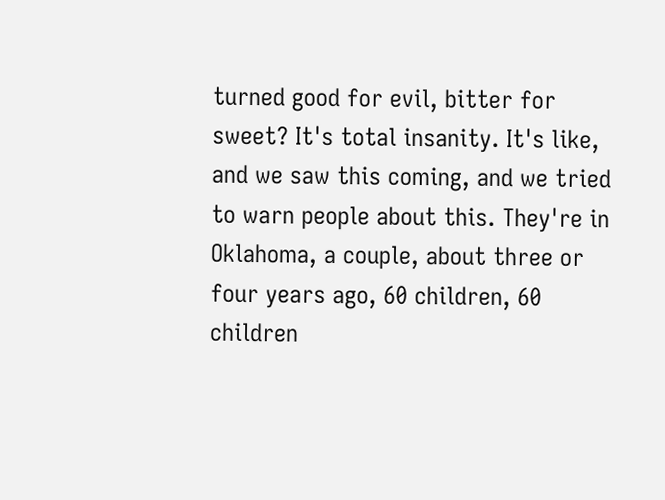turned good for evil, bitter for sweet? It's total insanity. It's like, and we saw this coming, and we tried to warn people about this. They're in Oklahoma, a couple, about three or four years ago, 60 children, 60 children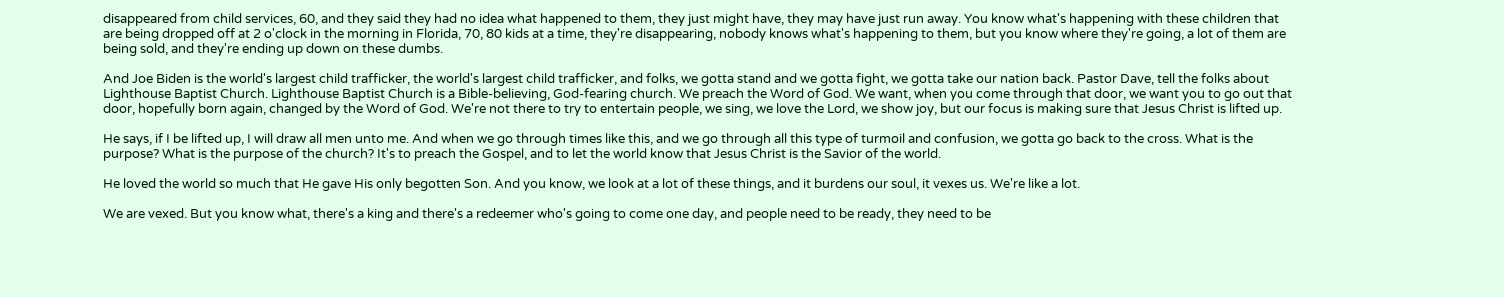disappeared from child services, 60, and they said they had no idea what happened to them, they just might have, they may have just run away. You know what's happening with these children that are being dropped off at 2 o'clock in the morning in Florida, 70, 80 kids at a time, they're disappearing, nobody knows what's happening to them, but you know where they're going, a lot of them are being sold, and they're ending up down on these dumbs.

And Joe Biden is the world's largest child trafficker, the world's largest child trafficker, and folks, we gotta stand and we gotta fight, we gotta take our nation back. Pastor Dave, tell the folks about Lighthouse Baptist Church. Lighthouse Baptist Church is a Bible-believing, God-fearing church. We preach the Word of God. We want, when you come through that door, we want you to go out that door, hopefully born again, changed by the Word of God. We're not there to try to entertain people, we sing, we love the Lord, we show joy, but our focus is making sure that Jesus Christ is lifted up.

He says, if I be lifted up, I will draw all men unto me. And when we go through times like this, and we go through all this type of turmoil and confusion, we gotta go back to the cross. What is the purpose? What is the purpose of the church? It's to preach the Gospel, and to let the world know that Jesus Christ is the Savior of the world.

He loved the world so much that He gave His only begotten Son. And you know, we look at a lot of these things, and it burdens our soul, it vexes us. We're like a lot.

We are vexed. But you know what, there's a king and there's a redeemer who's going to come one day, and people need to be ready, they need to be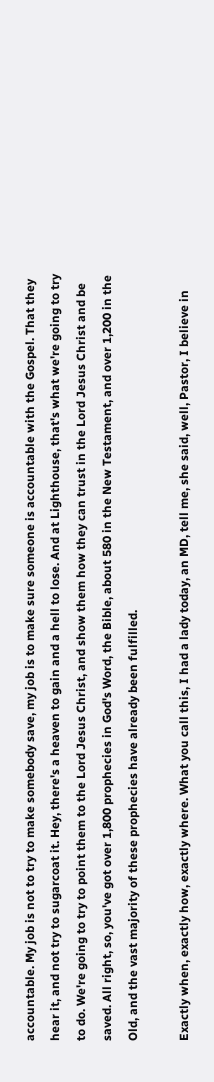accountable. My job is not to try to make somebody save, my job is to make sure someone is accountable with the Gospel. That they hear it, and not try to sugarcoat it. Hey, there's a heaven to gain and a hell to lose. And at Lighthouse, that's what we're going to try to do. We're going to try to point them to the Lord Jesus Christ, and show them how they can trust in the Lord Jesus Christ and be saved. All right, so, you've got over 1,800 prophecies in God's Word, the Bible, about 580 in the New Testament, and over 1,200 in the Old, and the vast majority of these prophecies have already been fulfilled.

Exactly when, exactly how, exactly where. What you call this, I had a lady today, an MD, tell me, she said, well, Pastor, I believe in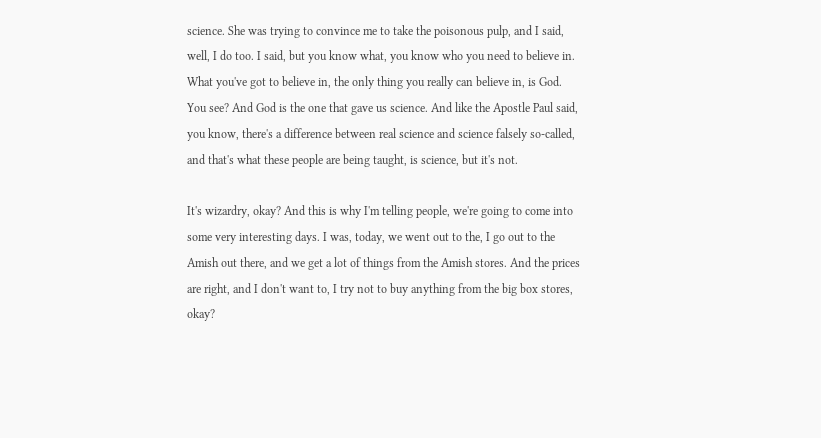science. She was trying to convince me to take the poisonous pulp, and I said, well, I do too. I said, but you know what, you know who you need to believe in. What you've got to believe in, the only thing you really can believe in, is God. You see? And God is the one that gave us science. And like the Apostle Paul said, you know, there's a difference between real science and science falsely so-called, and that's what these people are being taught, is science, but it's not.

It's wizardry, okay? And this is why I'm telling people, we're going to come into some very interesting days. I was, today, we went out to the, I go out to the Amish out there, and we get a lot of things from the Amish stores. And the prices are right, and I don't want to, I try not to buy anything from the big box stores, okay?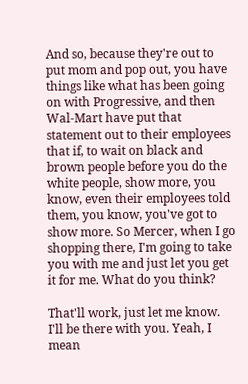And so, because they're out to put mom and pop out, you have things like what has been going on with Progressive, and then Wal-Mart have put that statement out to their employees that if, to wait on black and brown people before you do the white people, show more, you know, even their employees told them, you know, you've got to show more. So Mercer, when I go shopping there, I'm going to take you with me and just let you get it for me. What do you think?

That'll work, just let me know. I'll be there with you. Yeah, I mean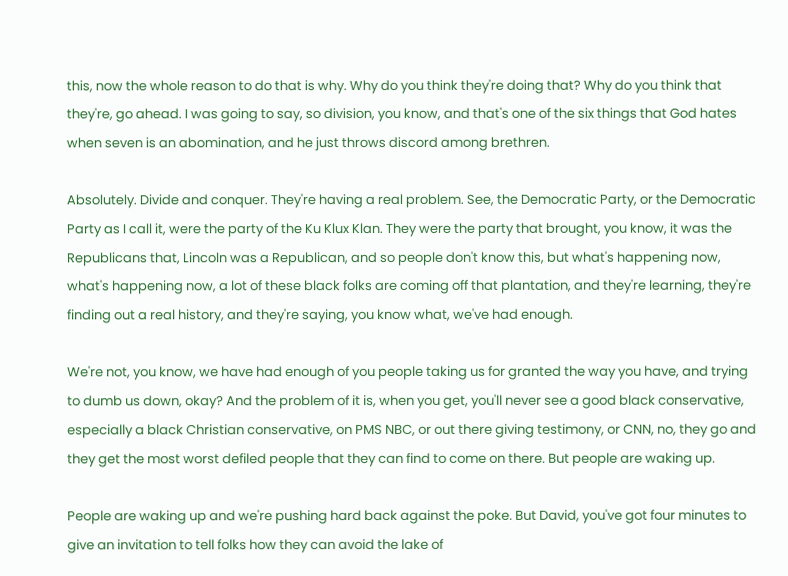this, now the whole reason to do that is why. Why do you think they're doing that? Why do you think that they're, go ahead. I was going to say, so division, you know, and that's one of the six things that God hates when seven is an abomination, and he just throws discord among brethren.

Absolutely. Divide and conquer. They're having a real problem. See, the Democratic Party, or the Democratic Party as I call it, were the party of the Ku Klux Klan. They were the party that brought, you know, it was the Republicans that, Lincoln was a Republican, and so people don't know this, but what's happening now, what's happening now, a lot of these black folks are coming off that plantation, and they're learning, they're finding out a real history, and they're saying, you know what, we've had enough.

We're not, you know, we have had enough of you people taking us for granted the way you have, and trying to dumb us down, okay? And the problem of it is, when you get, you'll never see a good black conservative, especially a black Christian conservative, on PMS NBC, or out there giving testimony, or CNN, no, they go and they get the most worst defiled people that they can find to come on there. But people are waking up.

People are waking up and we're pushing hard back against the poke. But David, you've got four minutes to give an invitation to tell folks how they can avoid the lake of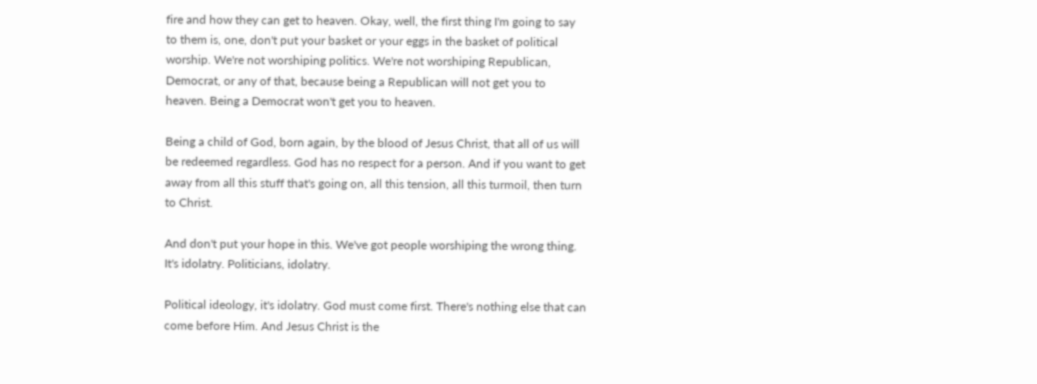fire and how they can get to heaven. Okay, well, the first thing I'm going to say to them is, one, don't put your basket or your eggs in the basket of political worship. We're not worshiping politics. We're not worshiping Republican, Democrat, or any of that, because being a Republican will not get you to heaven. Being a Democrat won't get you to heaven.

Being a child of God, born again, by the blood of Jesus Christ, that all of us will be redeemed regardless. God has no respect for a person. And if you want to get away from all this stuff that's going on, all this tension, all this turmoil, then turn to Christ.

And don't put your hope in this. We've got people worshiping the wrong thing. It's idolatry. Politicians, idolatry.

Political ideology, it's idolatry. God must come first. There's nothing else that can come before Him. And Jesus Christ is the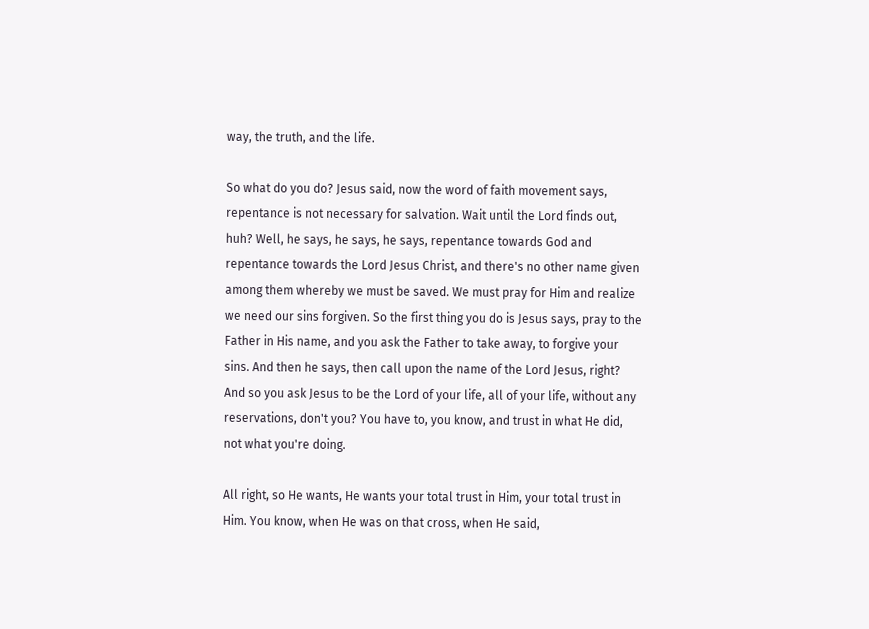way, the truth, and the life.

So what do you do? Jesus said, now the word of faith movement says, repentance is not necessary for salvation. Wait until the Lord finds out, huh? Well, he says, he says, he says, repentance towards God and repentance towards the Lord Jesus Christ, and there's no other name given among them whereby we must be saved. We must pray for Him and realize we need our sins forgiven. So the first thing you do is Jesus says, pray to the Father in His name, and you ask the Father to take away, to forgive your sins. And then he says, then call upon the name of the Lord Jesus, right? And so you ask Jesus to be the Lord of your life, all of your life, without any reservations, don't you? You have to, you know, and trust in what He did, not what you're doing.

All right, so He wants, He wants your total trust in Him, your total trust in Him. You know, when He was on that cross, when He said,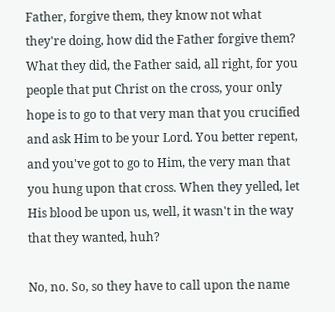Father, forgive them, they know not what they're doing, how did the Father forgive them? What they did, the Father said, all right, for you people that put Christ on the cross, your only hope is to go to that very man that you crucified and ask Him to be your Lord. You better repent, and you've got to go to Him, the very man that you hung upon that cross. When they yelled, let His blood be upon us, well, it wasn't in the way that they wanted, huh?

No, no. So, so they have to call upon the name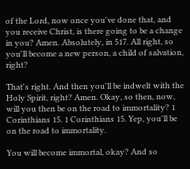of the Lord, now once you've done that, and you receive Christ, is there going to be a change in you? Amen. Absolutely, in 517. All right, so you'll become a new person, a child of salvation, right?

That's right. And then you'll be indwelt with the Holy Spirit, right? Amen. Okay, so then, now, will you then be on the road to immortality? 1 Corinthians 15. 1 Corinthians 15. Yep, you'll be on the road to immortality.

You will become immortal, okay? And so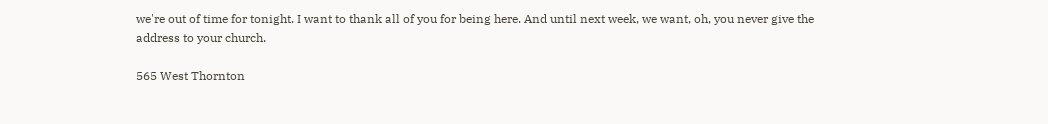we're out of time for tonight. I want to thank all of you for being here. And until next week, we want, oh, you never give the address to your church.

565 West Thornton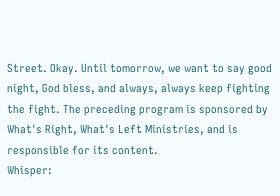Street. Okay. Until tomorrow, we want to say good night, God bless, and always, always keep fighting the fight. The preceding program is sponsored by What's Right, What's Left Ministries, and is responsible for its content.
Whisper: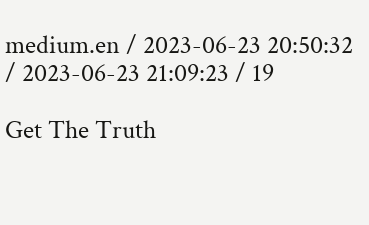medium.en / 2023-06-23 20:50:32 / 2023-06-23 21:09:23 / 19

Get The Truth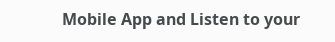Mobile App and Listen to your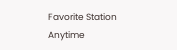Favorite Station Anytime